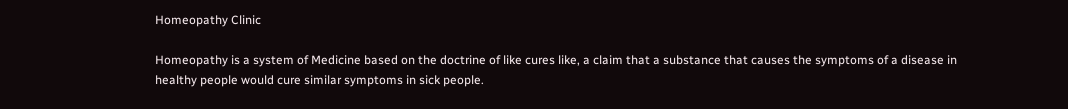Homeopathy Clinic

Homeopathy is a system of Medicine based on the doctrine of like cures like, a claim that a substance that causes the symptoms of a disease in healthy people would cure similar symptoms in sick people.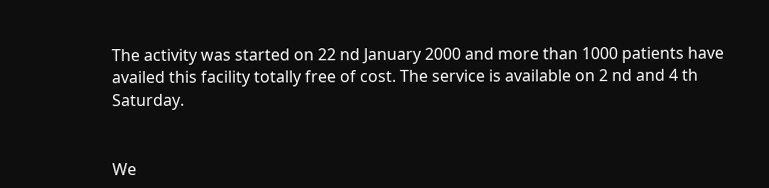The activity was started on 22 nd January 2000 and more than 1000 patients have availed this facility totally free of cost. The service is available on 2 nd and 4 th Saturday.


We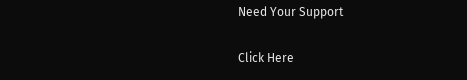Need Your Support

Click Here